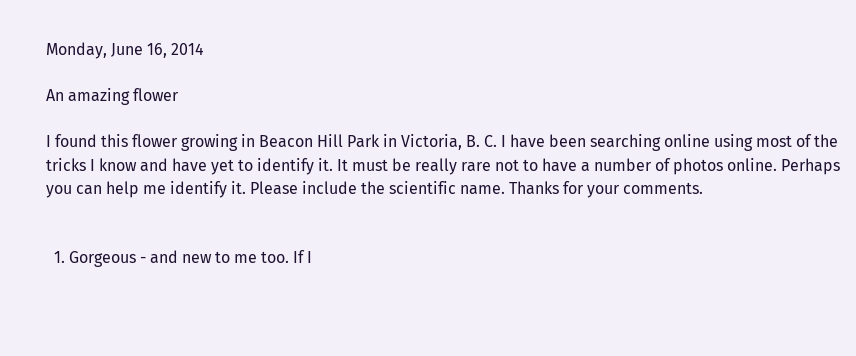Monday, June 16, 2014

An amazing flower

I found this flower growing in Beacon Hill Park in Victoria, B. C. I have been searching online using most of the tricks I know and have yet to identify it. It must be really rare not to have a number of photos online. Perhaps you can help me identify it. Please include the scientific name. Thanks for your comments.


  1. Gorgeous - and new to me too. If I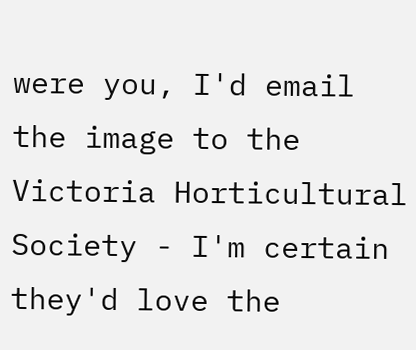were you, I'd email the image to the Victoria Horticultural Society - I'm certain they'd love the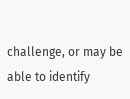challenge, or may be able to identify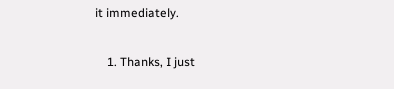it immediately.

    1. Thanks, I just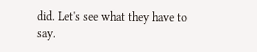did. Let's see what they have to say.